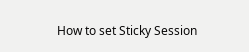How to set Sticky Session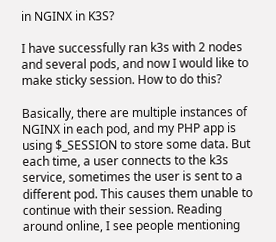in NGINX in K3S?

I have successfully ran k3s with 2 nodes and several pods, and now I would like to make sticky session. How to do this?

Basically, there are multiple instances of NGINX in each pod, and my PHP app is using $_SESSION to store some data. But each time, a user connects to the k3s service, sometimes the user is sent to a different pod. This causes them unable to continue with their session. Reading around online, I see people mentioning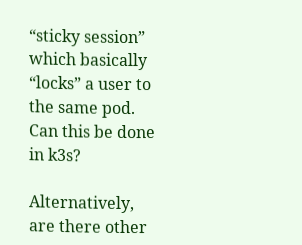“sticky session” which basically “locks” a user to the same pod. Can this be done in k3s?

Alternatively, are there other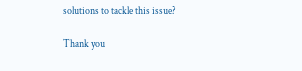solutions to tackle this issue?

Thank you